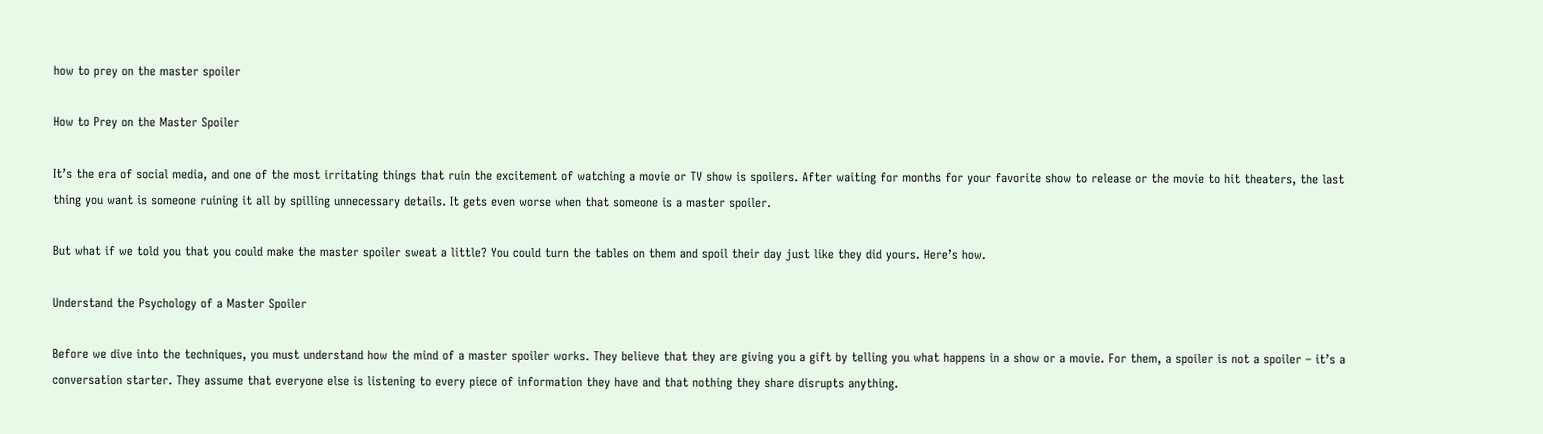how to prey on the master spoiler

How to Prey on the Master Spoiler

It’s the era of social media, and one of the most irritating things that ruin the excitement of watching a movie or TV show is spoilers. After waiting for months for your favorite show to release or the movie to hit theaters, the last thing you want is someone ruining it all by spilling unnecessary details. It gets even worse when that someone is a master spoiler.

But what if we told you that you could make the master spoiler sweat a little? You could turn the tables on them and spoil their day just like they did yours. Here’s how.

Understand the Psychology of a Master Spoiler

Before we dive into the techniques, you must understand how the mind of a master spoiler works. They believe that they are giving you a gift by telling you what happens in a show or a movie. For them, a spoiler is not a spoiler – it’s a conversation starter. They assume that everyone else is listening to every piece of information they have and that nothing they share disrupts anything.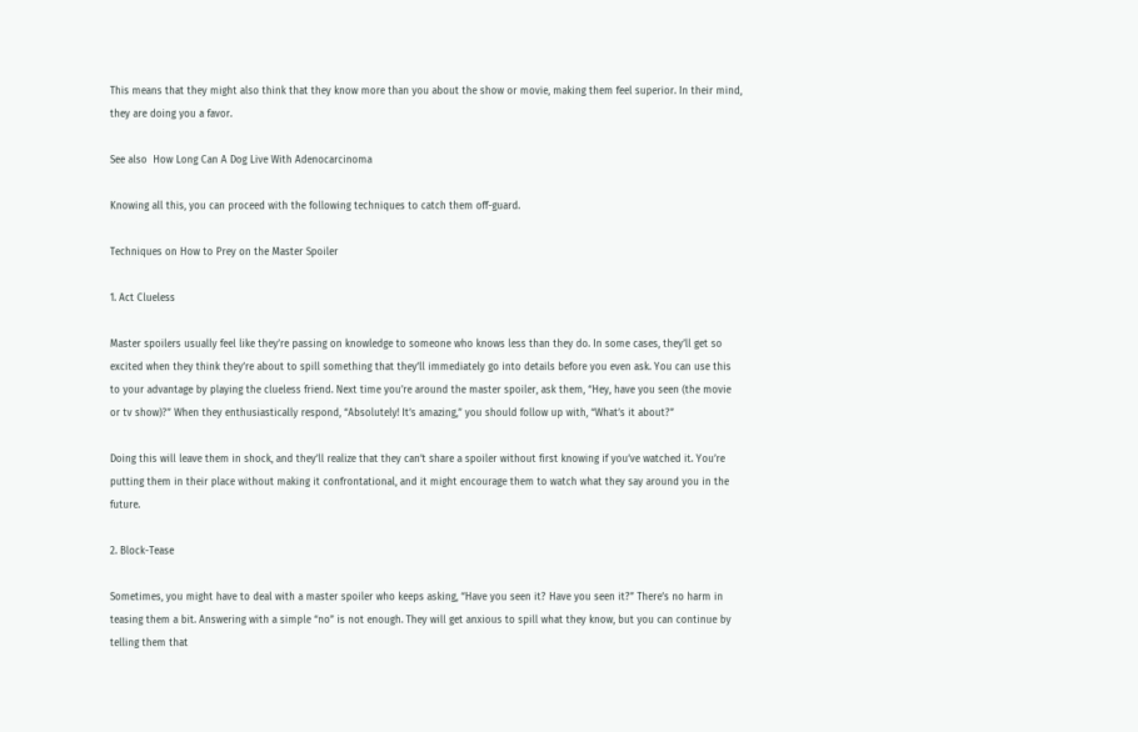This means that they might also think that they know more than you about the show or movie, making them feel superior. In their mind, they are doing you a favor.

See also  How Long Can A Dog Live With Adenocarcinoma

Knowing all this, you can proceed with the following techniques to catch them off-guard.

Techniques on How to Prey on the Master Spoiler

1. Act Clueless

Master spoilers usually feel like they’re passing on knowledge to someone who knows less than they do. In some cases, they’ll get so excited when they think they’re about to spill something that they’ll immediately go into details before you even ask. You can use this to your advantage by playing the clueless friend. Next time you’re around the master spoiler, ask them, “Hey, have you seen (the movie or tv show)?” When they enthusiastically respond, “Absolutely! It’s amazing,” you should follow up with, “What’s it about?”

Doing this will leave them in shock, and they’ll realize that they can’t share a spoiler without first knowing if you’ve watched it. You’re putting them in their place without making it confrontational, and it might encourage them to watch what they say around you in the future.

2. Block-Tease

Sometimes, you might have to deal with a master spoiler who keeps asking, “Have you seen it? Have you seen it?” There’s no harm in teasing them a bit. Answering with a simple “no” is not enough. They will get anxious to spill what they know, but you can continue by telling them that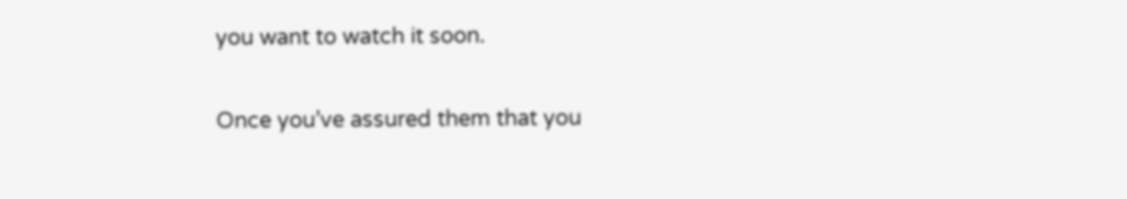you want to watch it soon.

Once you’ve assured them that you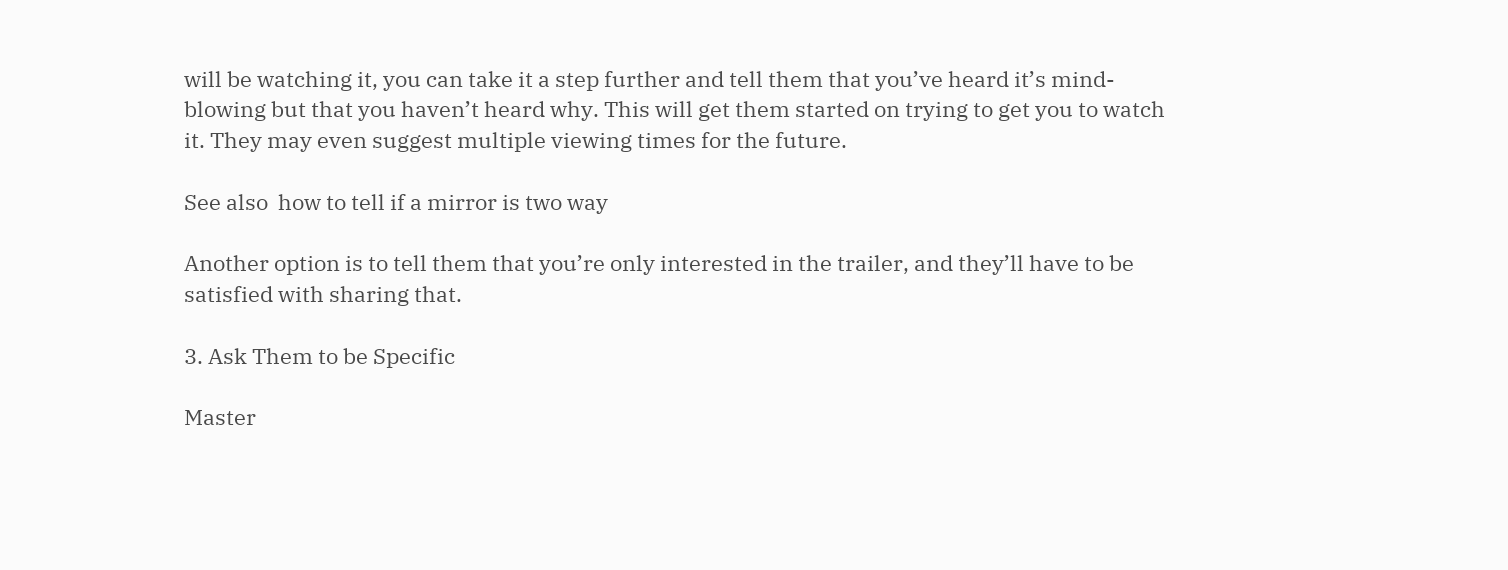will be watching it, you can take it a step further and tell them that you’ve heard it’s mind-blowing but that you haven’t heard why. This will get them started on trying to get you to watch it. They may even suggest multiple viewing times for the future.

See also  how to tell if a mirror is two way

Another option is to tell them that you’re only interested in the trailer, and they’ll have to be satisfied with sharing that.

3. Ask Them to be Specific

Master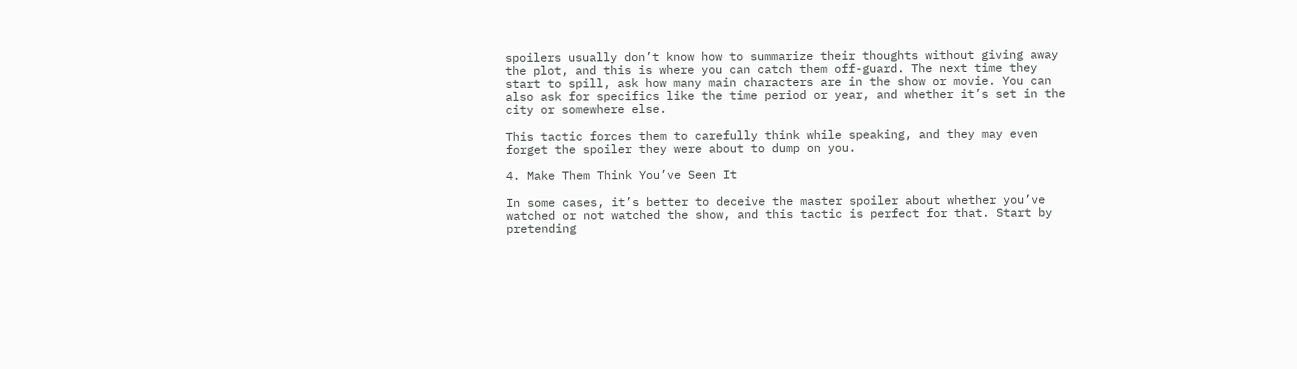spoilers usually don’t know how to summarize their thoughts without giving away the plot, and this is where you can catch them off-guard. The next time they start to spill, ask how many main characters are in the show or movie. You can also ask for specifics like the time period or year, and whether it’s set in the city or somewhere else.

This tactic forces them to carefully think while speaking, and they may even forget the spoiler they were about to dump on you.

4. Make Them Think You’ve Seen It

In some cases, it’s better to deceive the master spoiler about whether you’ve watched or not watched the show, and this tactic is perfect for that. Start by pretending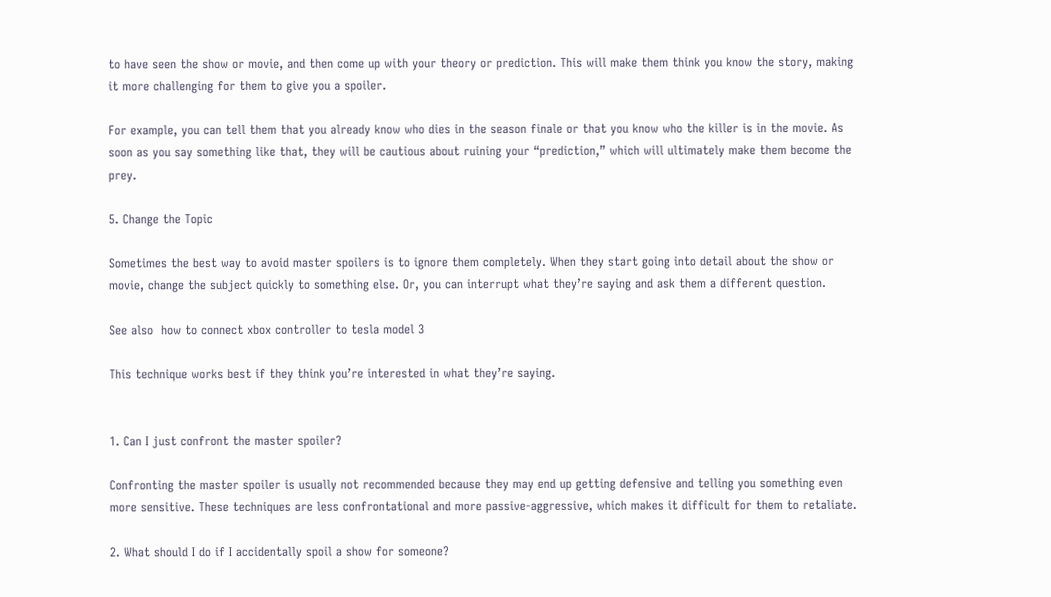to have seen the show or movie, and then come up with your theory or prediction. This will make them think you know the story, making it more challenging for them to give you a spoiler.

For example, you can tell them that you already know who dies in the season finale or that you know who the killer is in the movie. As soon as you say something like that, they will be cautious about ruining your “prediction,” which will ultimately make them become the prey.

5. Change the Topic

Sometimes the best way to avoid master spoilers is to ignore them completely. When they start going into detail about the show or movie, change the subject quickly to something else. Or, you can interrupt what they’re saying and ask them a different question.

See also  how to connect xbox controller to tesla model 3

This technique works best if they think you’re interested in what they’re saying.


1. Can I just confront the master spoiler?

Confronting the master spoiler is usually not recommended because they may end up getting defensive and telling you something even more sensitive. These techniques are less confrontational and more passive-aggressive, which makes it difficult for them to retaliate.

2. What should I do if I accidentally spoil a show for someone?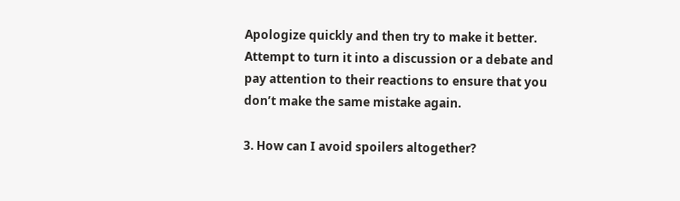Apologize quickly and then try to make it better. Attempt to turn it into a discussion or a debate and pay attention to their reactions to ensure that you don’t make the same mistake again.

3. How can I avoid spoilers altogether?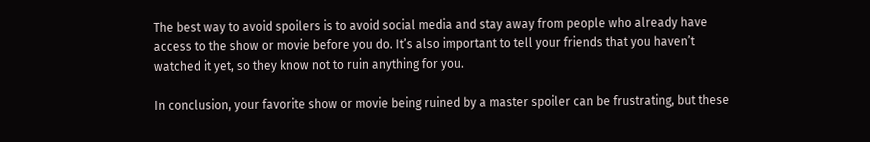The best way to avoid spoilers is to avoid social media and stay away from people who already have access to the show or movie before you do. It’s also important to tell your friends that you haven’t watched it yet, so they know not to ruin anything for you.

In conclusion, your favorite show or movie being ruined by a master spoiler can be frustrating, but these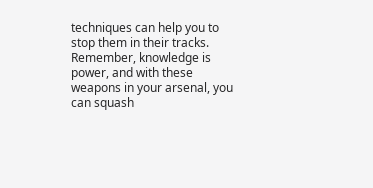techniques can help you to stop them in their tracks. Remember, knowledge is power, and with these weapons in your arsenal, you can squash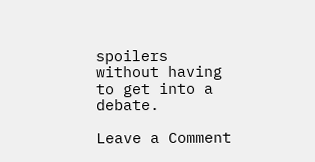spoilers without having to get into a debate.

Leave a Comment